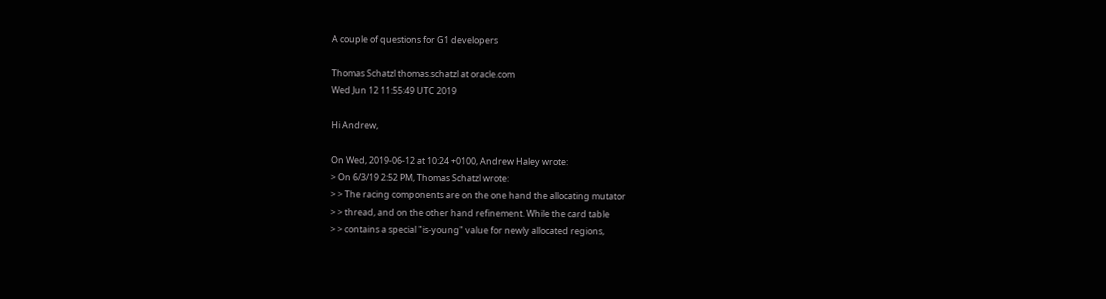A couple of questions for G1 developers

Thomas Schatzl thomas.schatzl at oracle.com
Wed Jun 12 11:55:49 UTC 2019

Hi Andrew,

On Wed, 2019-06-12 at 10:24 +0100, Andrew Haley wrote:
> On 6/3/19 2:52 PM, Thomas Schatzl wrote:
> > The racing components are on the one hand the allocating mutator
> > thread, and on the other hand refinement. While the card table
> > contains a special "is-young" value for newly allocated regions,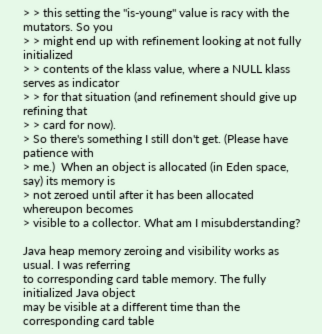> > this setting the "is-young" value is racy with the mutators. So you
> > might end up with refinement looking at not fully initialized
> > contents of the klass value, where a NULL klass serves as indicator
> > for that situation (and refinement should give up refining that
> > card for now).
> So there's something I still don't get. (Please have patience with
> me.)  When an object is allocated (in Eden space, say) its memory is
> not zeroed until after it has been allocated whereupon becomes
> visible to a collector. What am I misubderstanding?

Java heap memory zeroing and visibility works as usual. I was referring
to corresponding card table memory. The fully initialized Java object
may be visible at a different time than the corresponding card table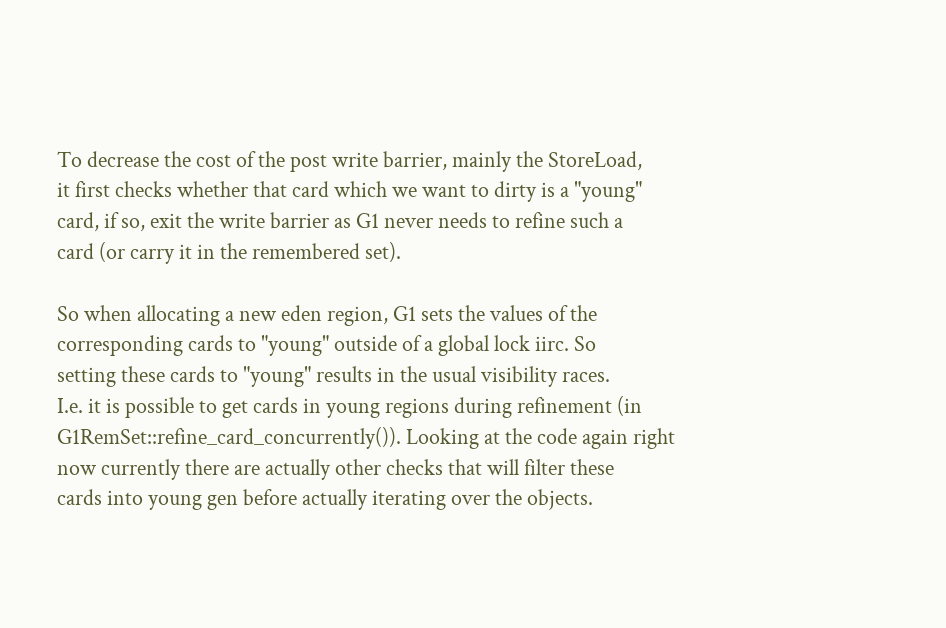To decrease the cost of the post write barrier, mainly the StoreLoad,
it first checks whether that card which we want to dirty is a "young"
card, if so, exit the write barrier as G1 never needs to refine such a
card (or carry it in the remembered set).

So when allocating a new eden region, G1 sets the values of the
corresponding cards to "young" outside of a global lock iirc. So
setting these cards to "young" results in the usual visibility races.
I.e. it is possible to get cards in young regions during refinement (in
G1RemSet::refine_card_concurrently()). Looking at the code again right
now currently there are actually other checks that will filter these
cards into young gen before actually iterating over the objects.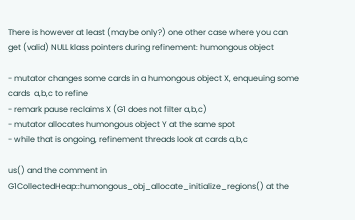There is however at least (maybe only?) one other case where you can
get (valid) NULL klass pointers during refinement: humongous object

- mutator changes some cards in a humongous object X, enqueuing some
cards  a,b,c to refine
- remark pause reclaims X (G1 does not filter a,b,c)
- mutator allocates humongous object Y at the same spot
- while that is ongoing, refinement threads look at cards a,b,c

us() and the comment in
G1CollectedHeap::humongous_obj_allocate_initialize_regions() at the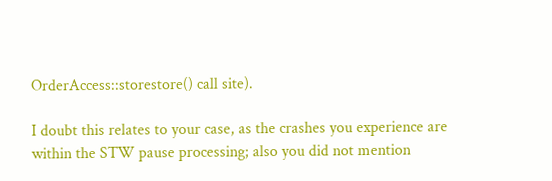OrderAccess::storestore() call site).

I doubt this relates to your case, as the crashes you experience are
within the STW pause processing; also you did not mention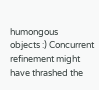humongous
objects :) Concurrent refinement might have thrashed the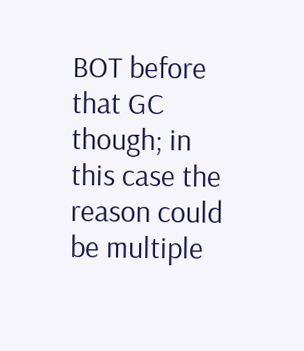BOT before
that GC though; in this case the reason could be multiple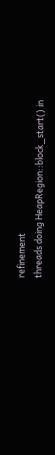refinement
threads doing HeapRegion::block_start() in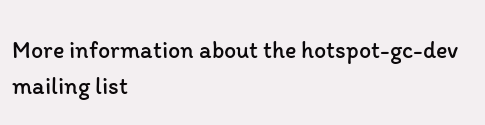More information about the hotspot-gc-dev mailing list